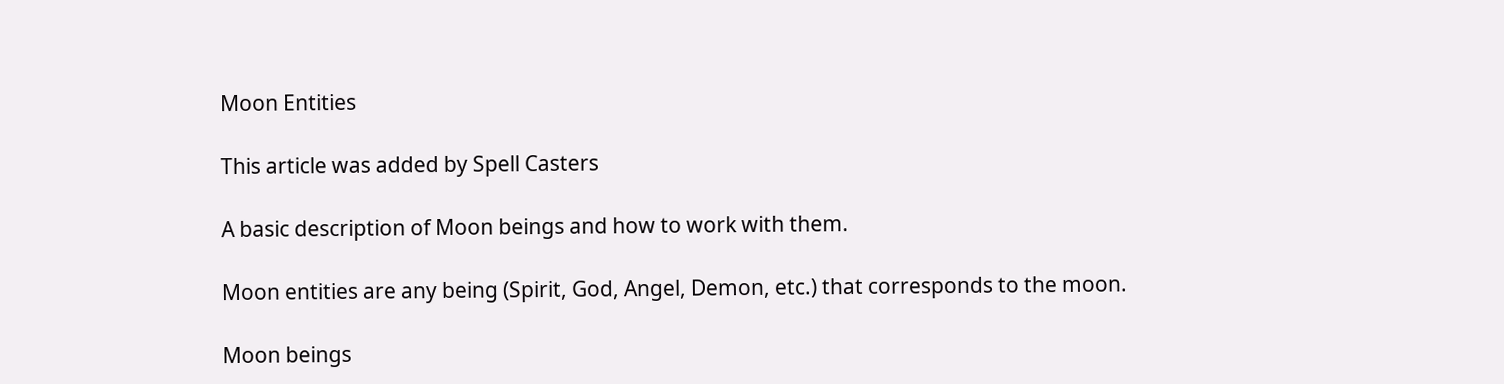Moon Entities

This article was added by Spell Casters

A basic description of Moon beings and how to work with them.

Moon entities are any being (Spirit, God, Angel, Demon, etc.) that corresponds to the moon.

Moon beings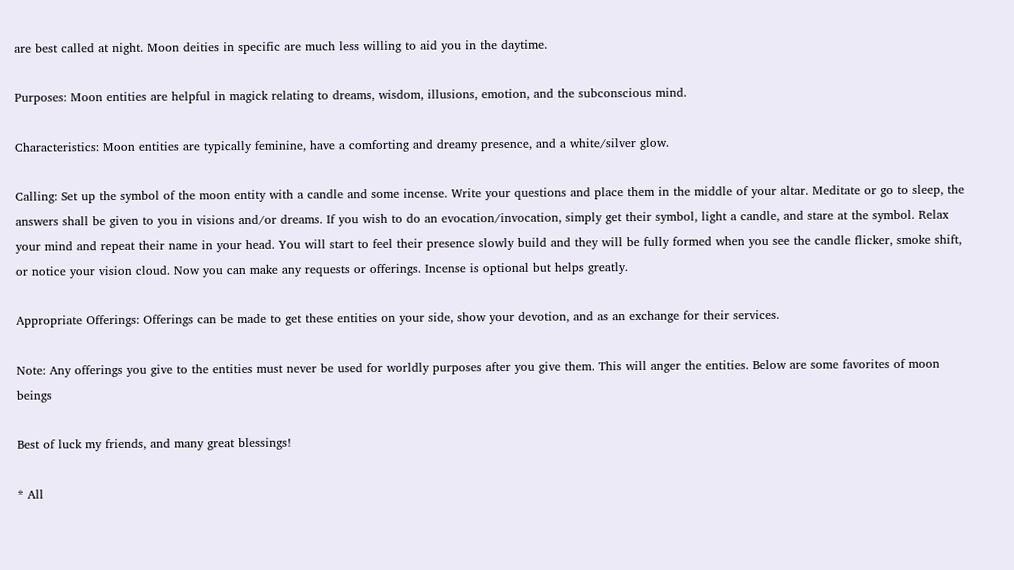are best called at night. Moon deities in specific are much less willing to aid you in the daytime.

Purposes: Moon entities are helpful in magick relating to dreams, wisdom, illusions, emotion, and the subconscious mind.

Characteristics: Moon entities are typically feminine, have a comforting and dreamy presence, and a white/silver glow.

Calling: Set up the symbol of the moon entity with a candle and some incense. Write your questions and place them in the middle of your altar. Meditate or go to sleep, the answers shall be given to you in visions and/or dreams. If you wish to do an evocation/invocation, simply get their symbol, light a candle, and stare at the symbol. Relax your mind and repeat their name in your head. You will start to feel their presence slowly build and they will be fully formed when you see the candle flicker, smoke shift, or notice your vision cloud. Now you can make any requests or offerings. Incense is optional but helps greatly.

Appropriate Offerings: Offerings can be made to get these entities on your side, show your devotion, and as an exchange for their services.

Note: Any offerings you give to the entities must never be used for worldly purposes after you give them. This will anger the entities. Below are some favorites of moon beings

Best of luck my friends, and many great blessings!

* All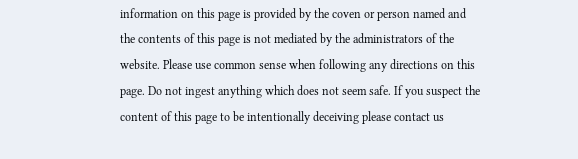information on this page is provided by the coven or person named and the contents of this page is not mediated by the administrators of the website. Please use common sense when following any directions on this page. Do not ingest anything which does not seem safe. If you suspect the content of this page to be intentionally deceiving please contact us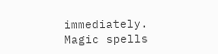immediately.
Magic spells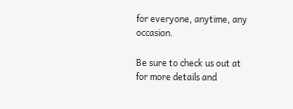for everyone, anytime, any occasion.

Be sure to check us out at for more details and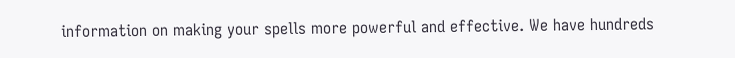information on making your spells more powerful and effective. We have hundreds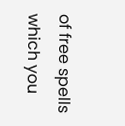of free spells which you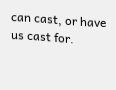can cast, or have us cast for.